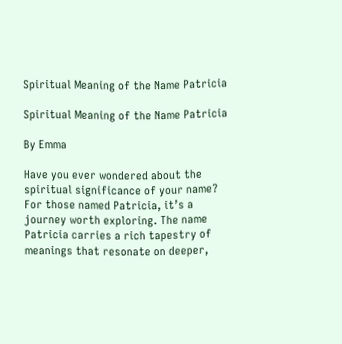Spiritual Meaning of the Name Patricia

Spiritual Meaning of the Name Patricia

By Emma

Have you ever wondered about the spiritual significance of your name? For those named Patricia, it’s a journey worth exploring. The name Patricia carries a rich tapestry of meanings that resonate on deeper,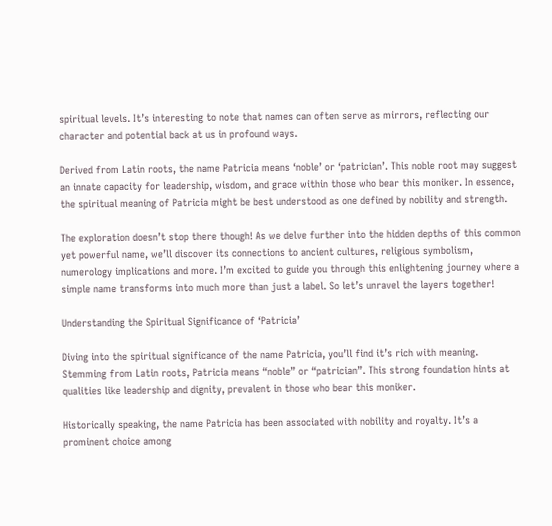spiritual levels. It’s interesting to note that names can often serve as mirrors, reflecting our character and potential back at us in profound ways.

Derived from Latin roots, the name Patricia means ‘noble’ or ‘patrician’. This noble root may suggest an innate capacity for leadership, wisdom, and grace within those who bear this moniker. In essence, the spiritual meaning of Patricia might be best understood as one defined by nobility and strength.

The exploration doesn’t stop there though! As we delve further into the hidden depths of this common yet powerful name, we’ll discover its connections to ancient cultures, religious symbolism, numerology implications and more. I’m excited to guide you through this enlightening journey where a simple name transforms into much more than just a label. So let’s unravel the layers together!

Understanding the Spiritual Significance of ‘Patricia’

Diving into the spiritual significance of the name Patricia, you’ll find it’s rich with meaning. Stemming from Latin roots, Patricia means “noble” or “patrician”. This strong foundation hints at qualities like leadership and dignity, prevalent in those who bear this moniker.

Historically speaking, the name Patricia has been associated with nobility and royalty. It’s a prominent choice among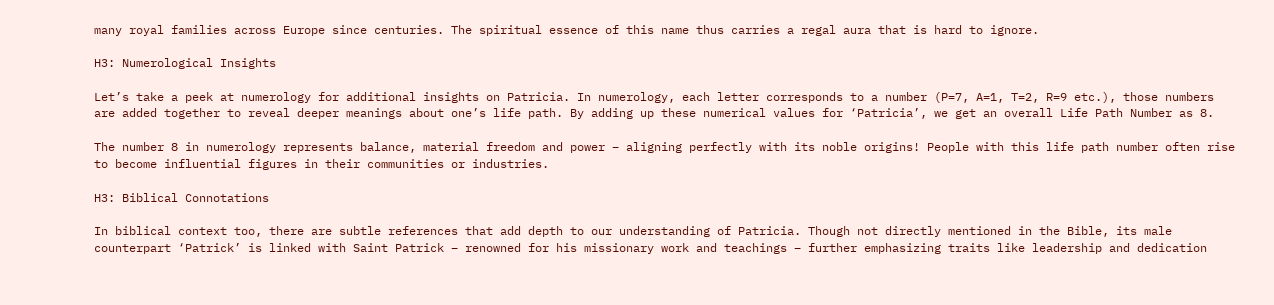many royal families across Europe since centuries. The spiritual essence of this name thus carries a regal aura that is hard to ignore.

H3: Numerological Insights

Let’s take a peek at numerology for additional insights on Patricia. In numerology, each letter corresponds to a number (P=7, A=1, T=2, R=9 etc.), those numbers are added together to reveal deeper meanings about one’s life path. By adding up these numerical values for ‘Patricia’, we get an overall Life Path Number as 8.

The number 8 in numerology represents balance, material freedom and power – aligning perfectly with its noble origins! People with this life path number often rise to become influential figures in their communities or industries.

H3: Biblical Connotations

In biblical context too, there are subtle references that add depth to our understanding of Patricia. Though not directly mentioned in the Bible, its male counterpart ‘Patrick’ is linked with Saint Patrick – renowned for his missionary work and teachings – further emphasizing traits like leadership and dedication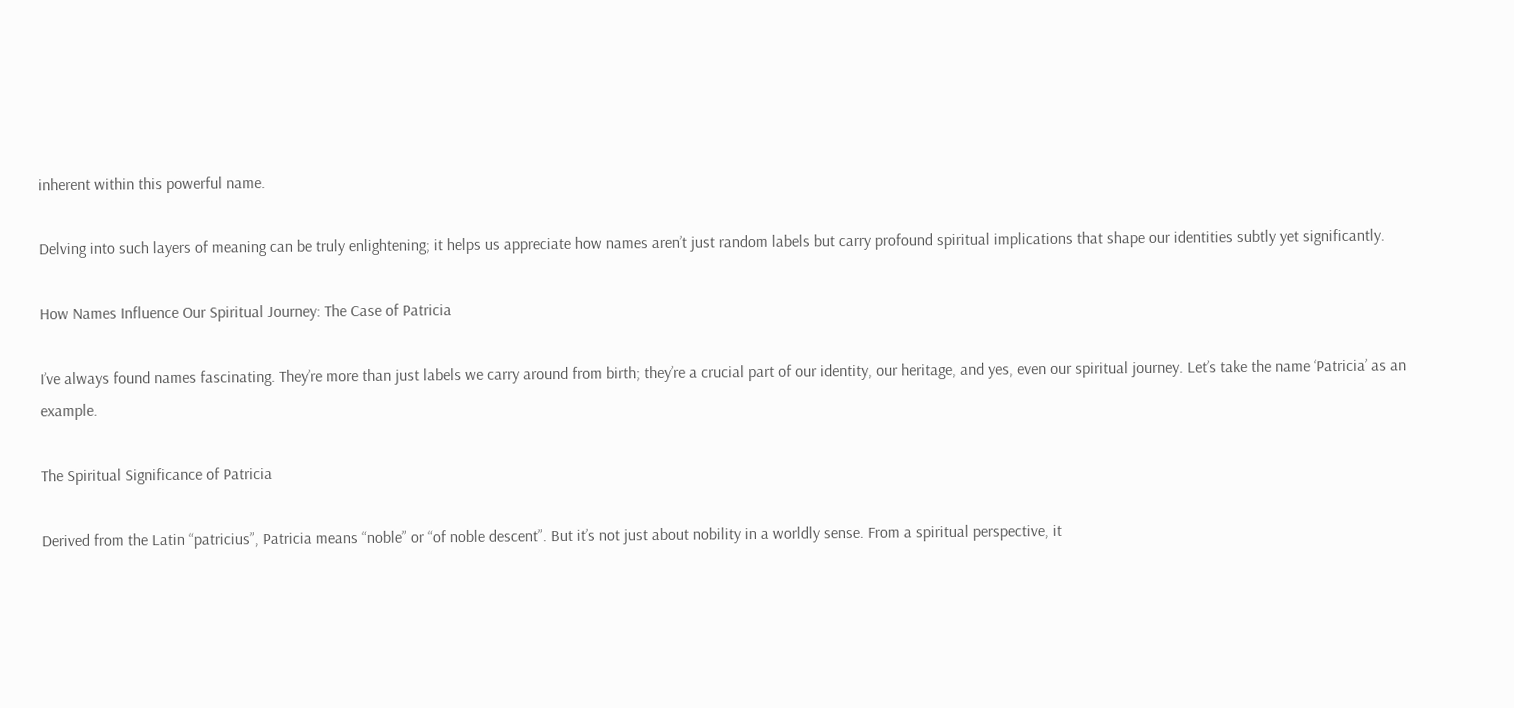inherent within this powerful name.

Delving into such layers of meaning can be truly enlightening; it helps us appreciate how names aren’t just random labels but carry profound spiritual implications that shape our identities subtly yet significantly.

How Names Influence Our Spiritual Journey: The Case of Patricia

I’ve always found names fascinating. They’re more than just labels we carry around from birth; they’re a crucial part of our identity, our heritage, and yes, even our spiritual journey. Let’s take the name ‘Patricia’ as an example.

The Spiritual Significance of Patricia

Derived from the Latin “patricius”, Patricia means “noble” or “of noble descent”. But it’s not just about nobility in a worldly sense. From a spiritual perspective, it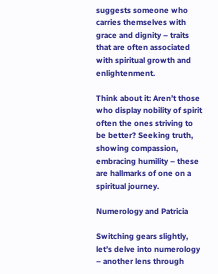suggests someone who carries themselves with grace and dignity – traits that are often associated with spiritual growth and enlightenment.

Think about it: Aren’t those who display nobility of spirit often the ones striving to be better? Seeking truth, showing compassion, embracing humility – these are hallmarks of one on a spiritual journey.

Numerology and Patricia

Switching gears slightly, let’s delve into numerology – another lens through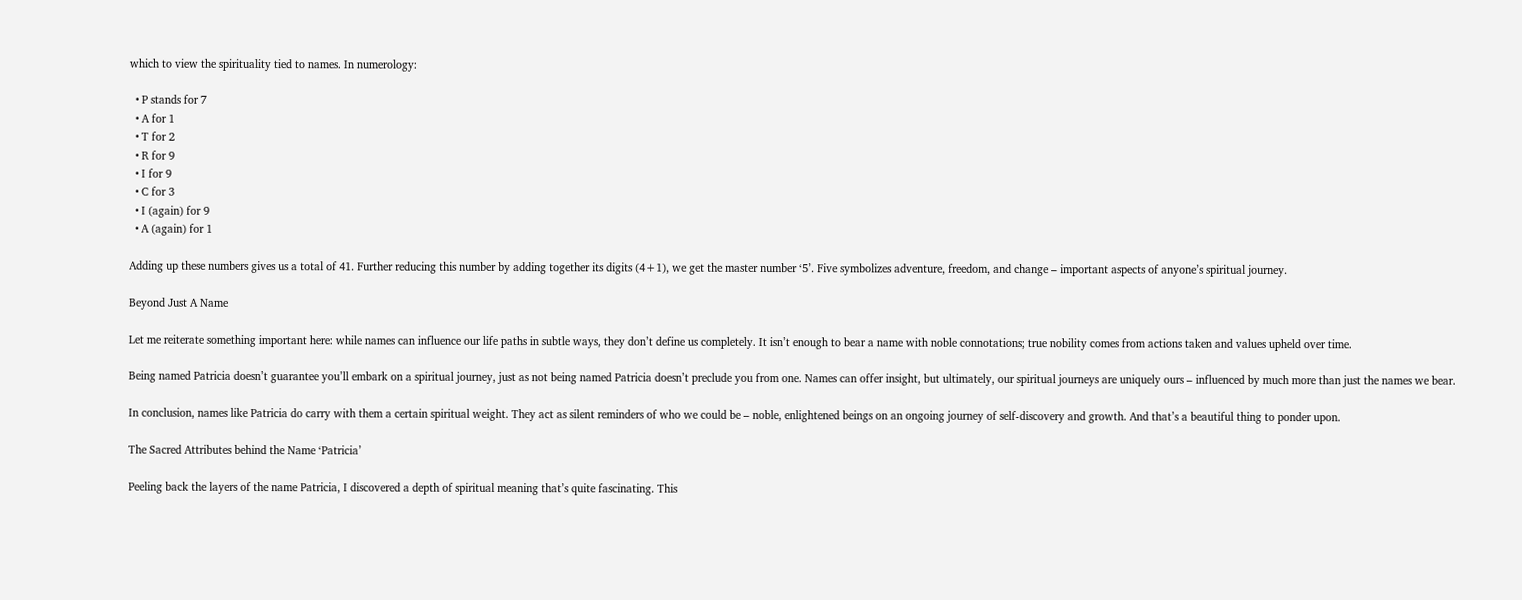which to view the spirituality tied to names. In numerology:

  • P stands for 7
  • A for 1
  • T for 2
  • R for 9
  • I for 9
  • C for 3
  • I (again) for 9
  • A (again) for 1

Adding up these numbers gives us a total of 41. Further reducing this number by adding together its digits (4+1), we get the master number ‘5’. Five symbolizes adventure, freedom, and change – important aspects of anyone’s spiritual journey.

Beyond Just A Name

Let me reiterate something important here: while names can influence our life paths in subtle ways, they don’t define us completely. It isn’t enough to bear a name with noble connotations; true nobility comes from actions taken and values upheld over time.

Being named Patricia doesn’t guarantee you’ll embark on a spiritual journey, just as not being named Patricia doesn’t preclude you from one. Names can offer insight, but ultimately, our spiritual journeys are uniquely ours – influenced by much more than just the names we bear.

In conclusion, names like Patricia do carry with them a certain spiritual weight. They act as silent reminders of who we could be – noble, enlightened beings on an ongoing journey of self-discovery and growth. And that’s a beautiful thing to ponder upon.

The Sacred Attributes behind the Name ‘Patricia’

Peeling back the layers of the name Patricia, I discovered a depth of spiritual meaning that’s quite fascinating. This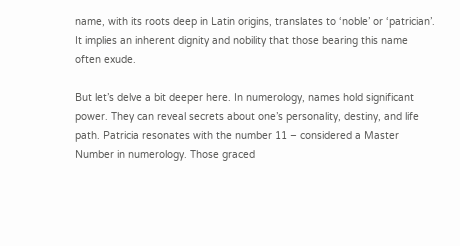name, with its roots deep in Latin origins, translates to ‘noble’ or ‘patrician’. It implies an inherent dignity and nobility that those bearing this name often exude.

But let’s delve a bit deeper here. In numerology, names hold significant power. They can reveal secrets about one’s personality, destiny, and life path. Patricia resonates with the number 11 – considered a Master Number in numerology. Those graced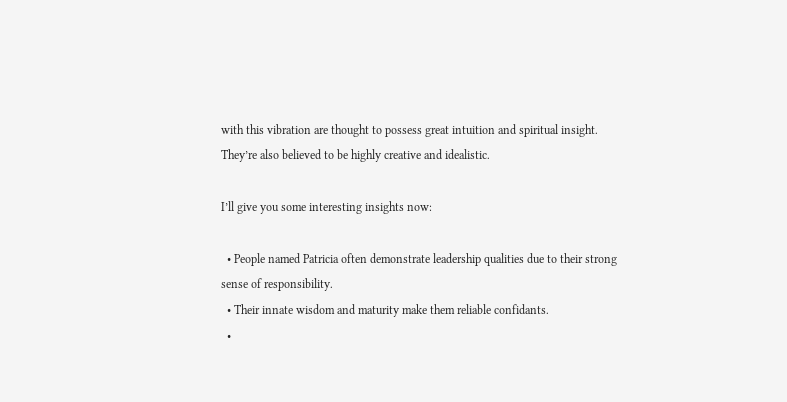with this vibration are thought to possess great intuition and spiritual insight. They’re also believed to be highly creative and idealistic.

I’ll give you some interesting insights now:

  • People named Patricia often demonstrate leadership qualities due to their strong sense of responsibility.
  • Their innate wisdom and maturity make them reliable confidants.
  •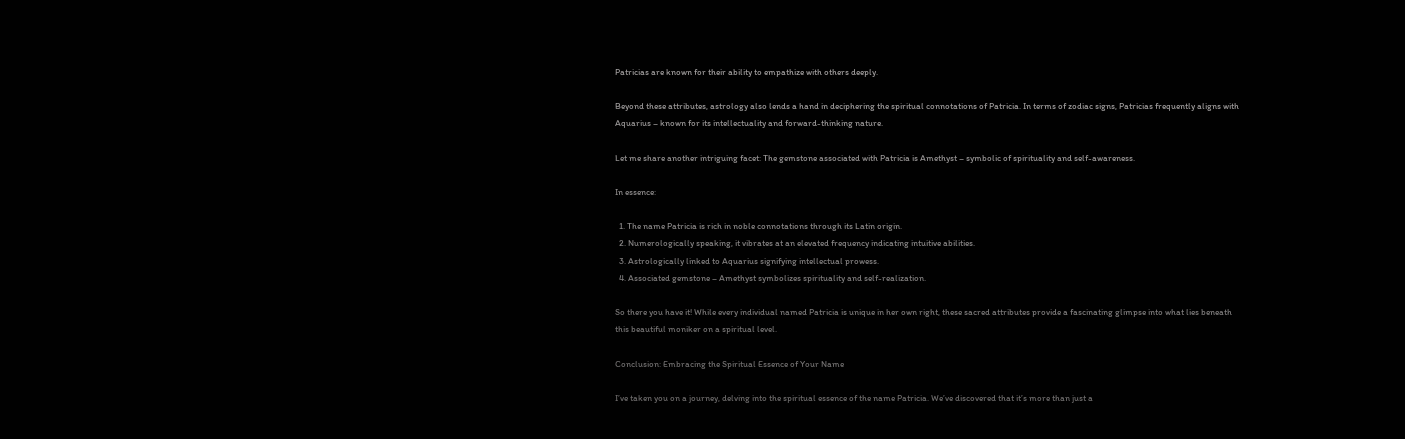Patricias are known for their ability to empathize with others deeply.

Beyond these attributes, astrology also lends a hand in deciphering the spiritual connotations of Patricia. In terms of zodiac signs, Patricias frequently aligns with Aquarius – known for its intellectuality and forward-thinking nature.

Let me share another intriguing facet: The gemstone associated with Patricia is Amethyst – symbolic of spirituality and self-awareness.

In essence:

  1. The name Patricia is rich in noble connotations through its Latin origin.
  2. Numerologically speaking, it vibrates at an elevated frequency indicating intuitive abilities.
  3. Astrologically linked to Aquarius signifying intellectual prowess.
  4. Associated gemstone – Amethyst symbolizes spirituality and self-realization.

So there you have it! While every individual named Patricia is unique in her own right, these sacred attributes provide a fascinating glimpse into what lies beneath this beautiful moniker on a spiritual level.

Conclusion: Embracing the Spiritual Essence of Your Name

I’ve taken you on a journey, delving into the spiritual essence of the name Patricia. We’ve discovered that it’s more than just a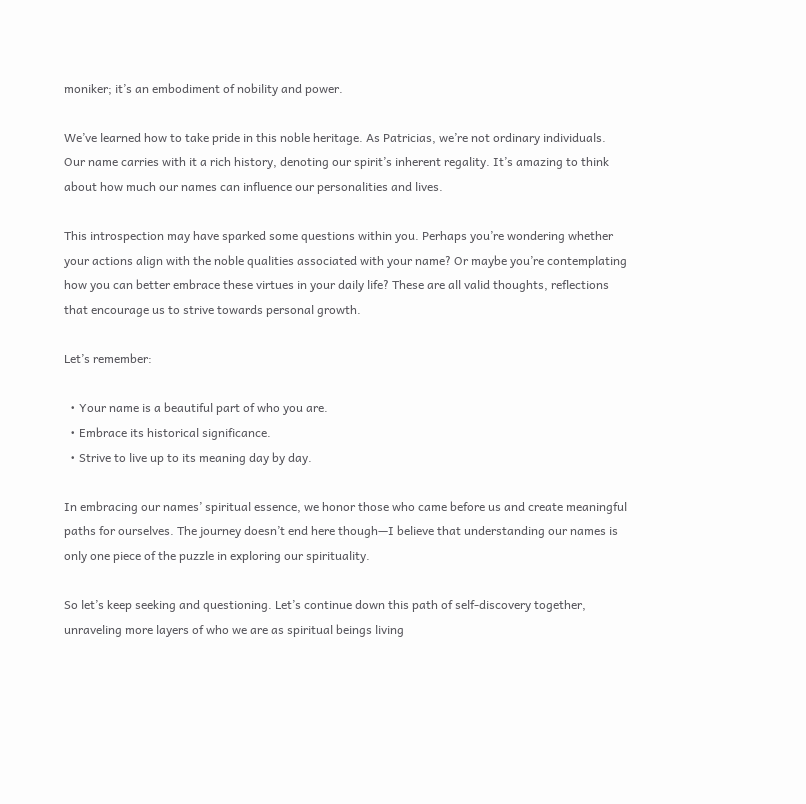moniker; it’s an embodiment of nobility and power.

We’ve learned how to take pride in this noble heritage. As Patricias, we’re not ordinary individuals. Our name carries with it a rich history, denoting our spirit’s inherent regality. It’s amazing to think about how much our names can influence our personalities and lives.

This introspection may have sparked some questions within you. Perhaps you’re wondering whether your actions align with the noble qualities associated with your name? Or maybe you’re contemplating how you can better embrace these virtues in your daily life? These are all valid thoughts, reflections that encourage us to strive towards personal growth.

Let’s remember:

  • Your name is a beautiful part of who you are.
  • Embrace its historical significance.
  • Strive to live up to its meaning day by day.

In embracing our names’ spiritual essence, we honor those who came before us and create meaningful paths for ourselves. The journey doesn’t end here though—I believe that understanding our names is only one piece of the puzzle in exploring our spirituality.

So let’s keep seeking and questioning. Let’s continue down this path of self-discovery together, unraveling more layers of who we are as spiritual beings living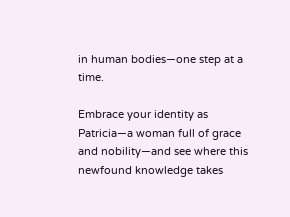in human bodies—one step at a time.

Embrace your identity as Patricia—a woman full of grace and nobility—and see where this newfound knowledge takes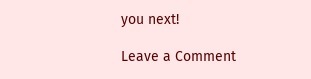you next!

Leave a Comment